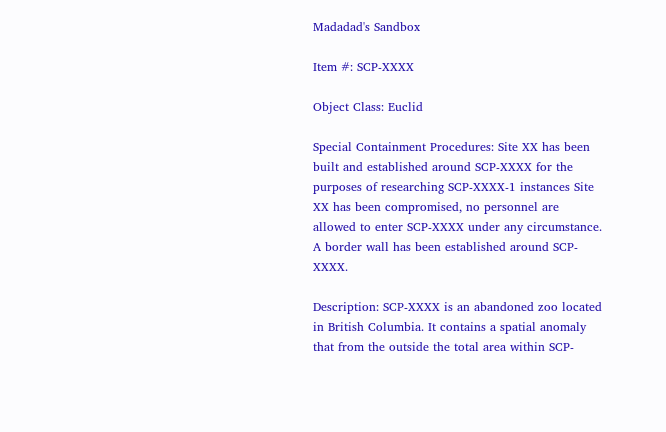Madadad's Sandbox

Item #: SCP-XXXX

Object Class: Euclid

Special Containment Procedures: Site XX has been built and established around SCP-XXXX for the purposes of researching SCP-XXXX-1 instances Site XX has been compromised, no personnel are allowed to enter SCP-XXXX under any circumstance. A border wall has been established around SCP-XXXX.

Description: SCP-XXXX is an abandoned zoo located in British Columbia. It contains a spatial anomaly that from the outside the total area within SCP-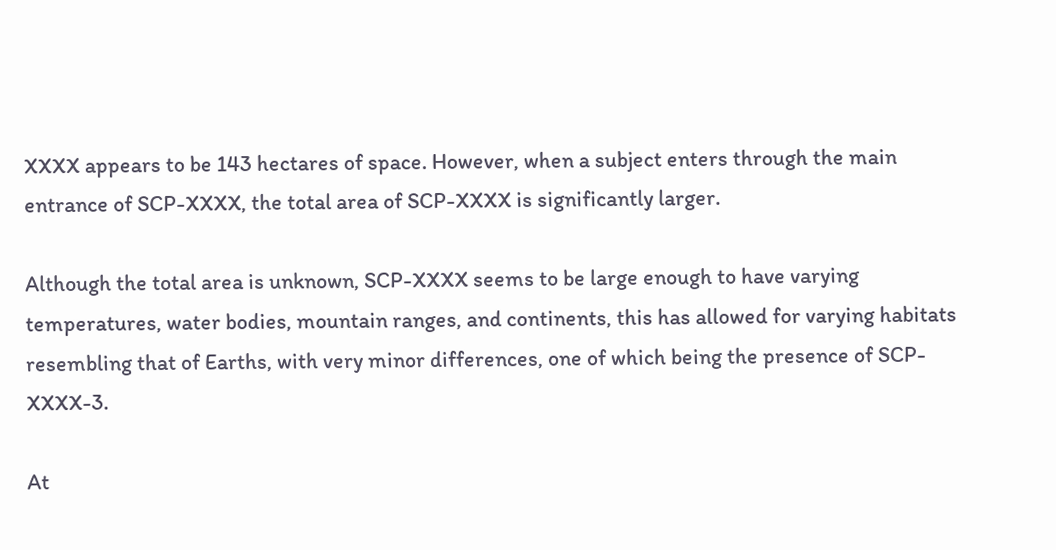XXXX appears to be 143 hectares of space. However, when a subject enters through the main entrance of SCP-XXXX, the total area of SCP-XXXX is significantly larger.

Although the total area is unknown, SCP-XXXX seems to be large enough to have varying temperatures, water bodies, mountain ranges, and continents, this has allowed for varying habitats resembling that of Earths, with very minor differences, one of which being the presence of SCP-XXXX-3.

At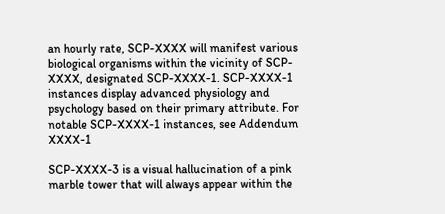an hourly rate, SCP-XXXX will manifest various biological organisms within the vicinity of SCP-XXXX, designated SCP-XXXX-1. SCP-XXXX-1 instances display advanced physiology and psychology based on their primary attribute. For notable SCP-XXXX-1 instances, see Addendum XXXX-1

SCP-XXXX-3 is a visual hallucination of a pink marble tower that will always appear within the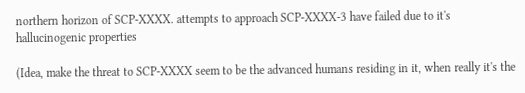northern horizon of SCP-XXXX. attempts to approach SCP-XXXX-3 have failed due to it's hallucinogenic properties

(Idea, make the threat to SCP-XXXX seem to be the advanced humans residing in it, when really it's the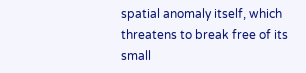spatial anomaly itself, which threatens to break free of its small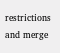restrictions and merge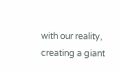with our reality, creating a giant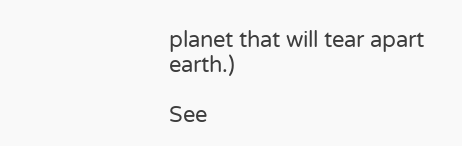planet that will tear apart earth.)

See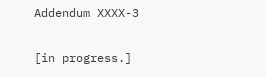Addendum XXXX-3

[in progress.]